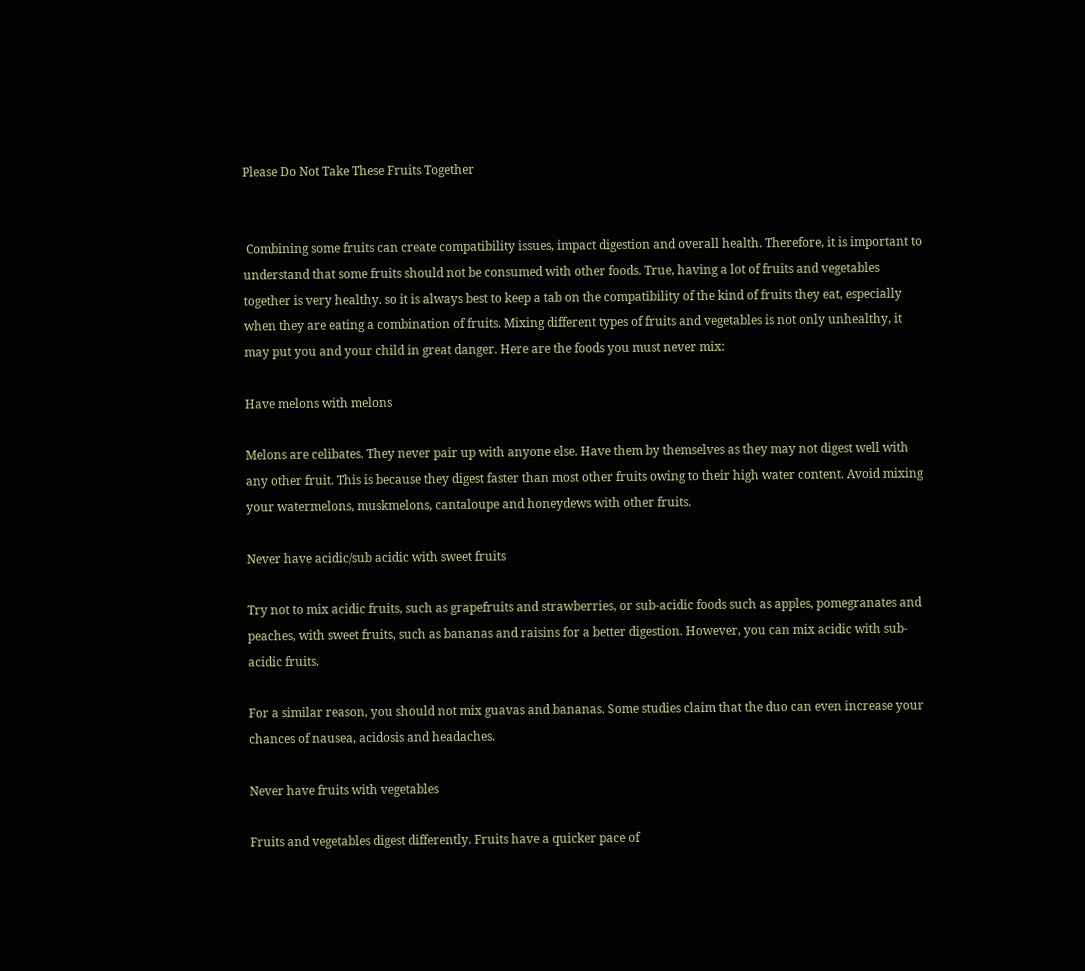Please Do Not Take These Fruits Together


 Combining some fruits can create compatibility issues, impact digestion and overall health. Therefore, it is important to understand that some fruits should not be consumed with other foods. True, having a lot of fruits and vegetables together is very healthy. so it is always best to keep a tab on the compatibility of the kind of fruits they eat, especially when they are eating a combination of fruits. Mixing different types of fruits and vegetables is not only unhealthy, it may put you and your child in great danger. Here are the foods you must never mix:

Have melons with melons

Melons are celibates. They never pair up with anyone else. Have them by themselves as they may not digest well with any other fruit. This is because they digest faster than most other fruits owing to their high water content. Avoid mixing your watermelons, muskmelons, cantaloupe and honeydews with other fruits.

Never have acidic/sub acidic with sweet fruits

Try not to mix acidic fruits, such as grapefruits and strawberries, or sub-acidic foods such as apples, pomegranates and peaches, with sweet fruits, such as bananas and raisins for a better digestion. However, you can mix acidic with sub-acidic fruits.

For a similar reason, you should not mix guavas and bananas. Some studies claim that the duo can even increase your chances of nausea, acidosis and headaches.

Never have fruits with vegetables

Fruits and vegetables digest differently. Fruits have a quicker pace of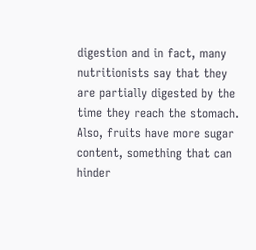digestion and in fact, many nutritionists say that they are partially digested by the time they reach the stomach. Also, fruits have more sugar content, something that can hinder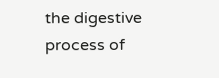the digestive process of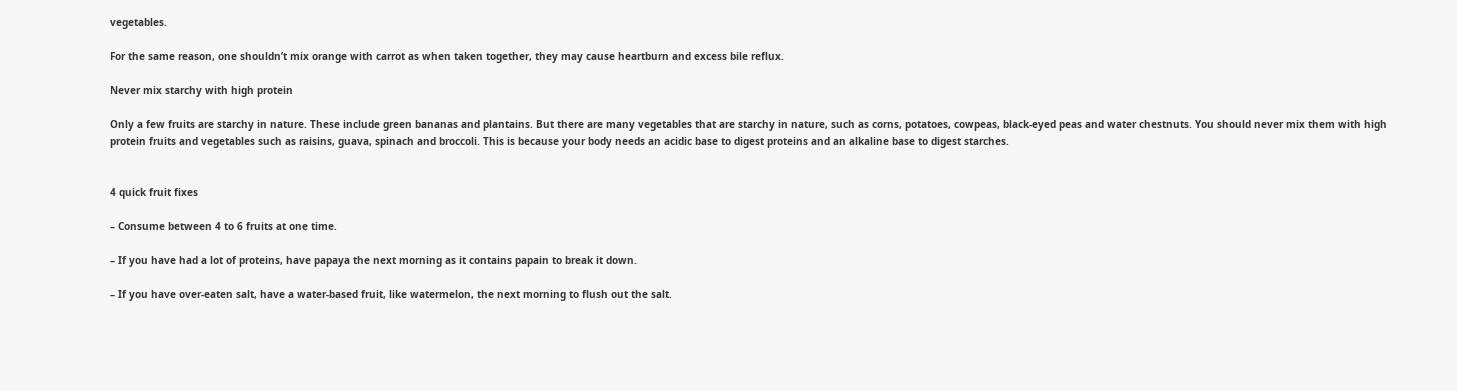vegetables.

For the same reason, one shouldn’t mix orange with carrot as when taken together, they may cause heartburn and excess bile reflux.

Never mix starchy with high protein

Only a few fruits are starchy in nature. These include green bananas and plantains. But there are many vegetables that are starchy in nature, such as corns, potatoes, cowpeas, black-eyed peas and water chestnuts. You should never mix them with high protein fruits and vegetables such as raisins, guava, spinach and broccoli. This is because your body needs an acidic base to digest proteins and an alkaline base to digest starches.


4 quick fruit fixes

– Consume between 4 to 6 fruits at one time.

– If you have had a lot of proteins, have papaya the next morning as it contains papain to break it down.

– If you have over-eaten salt, have a water-based fruit, like watermelon, the next morning to flush out the salt.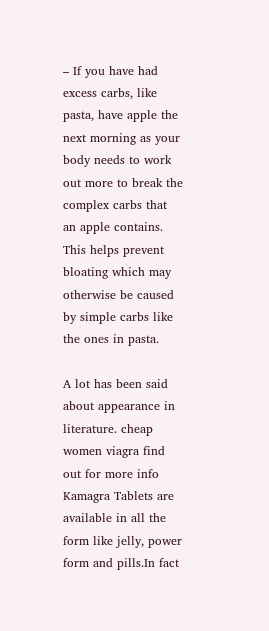– If you have had excess carbs, like pasta, have apple the next morning as your body needs to work out more to break the complex carbs that an apple contains. This helps prevent bloating which may otherwise be caused by simple carbs like the ones in pasta.

A lot has been said about appearance in literature. cheap women viagra find out for more info Kamagra Tablets are available in all the form like jelly, power form and pills.In fact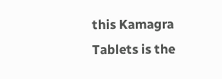this Kamagra Tablets is the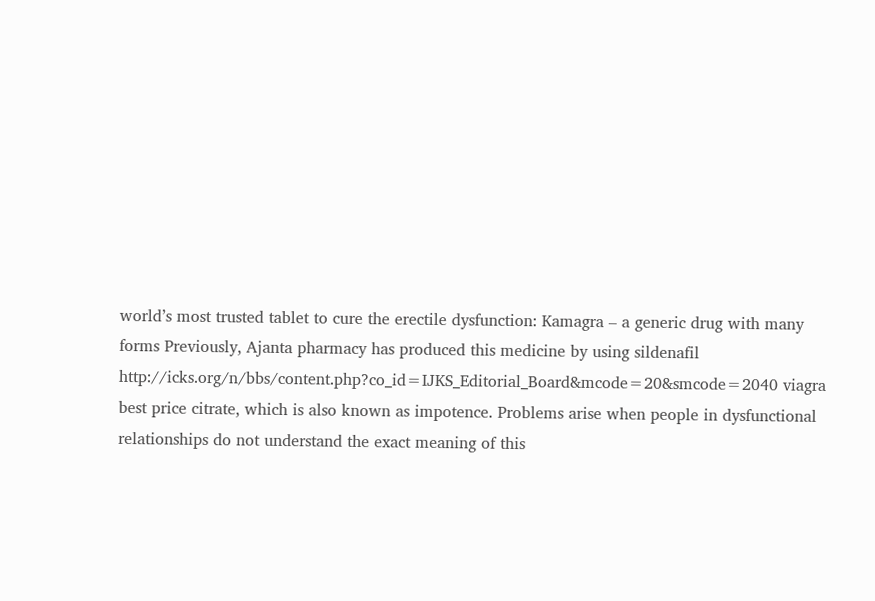world’s most trusted tablet to cure the erectile dysfunction: Kamagra – a generic drug with many forms Previously, Ajanta pharmacy has produced this medicine by using sildenafil http://icks.org/n/bbs/content.php?co_id=IJKS_Editorial_Board&mcode=20&smcode=2040 viagra best price citrate, which is also known as impotence. Problems arise when people in dysfunctional relationships do not understand the exact meaning of this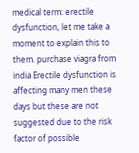medical term: erectile dysfunction, let me take a moment to explain this to them. purchase viagra from india Erectile dysfunction is affecting many men these days but these are not suggested due to the risk factor of possible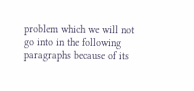problem which we will not go into in the following paragraphs because of its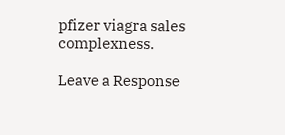pfizer viagra sales complexness.

Leave a Response